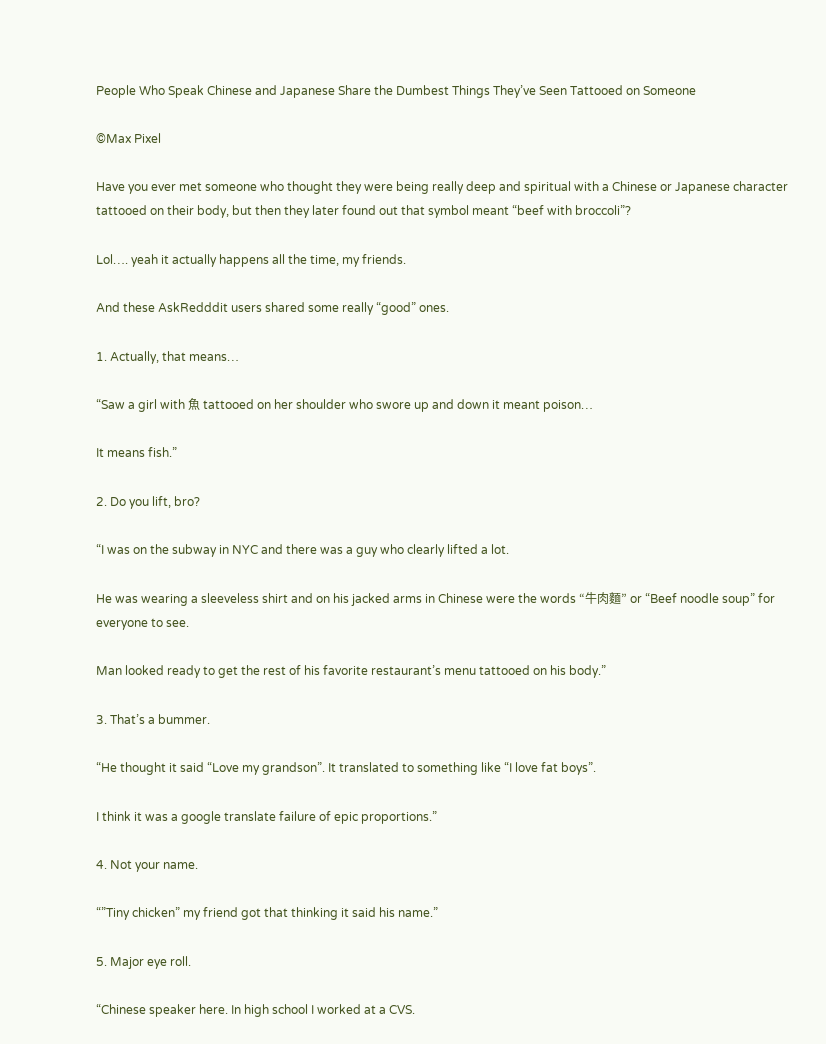People Who Speak Chinese and Japanese Share the Dumbest Things They’ve Seen Tattooed on Someone

©Max Pixel

Have you ever met someone who thought they were being really deep and spiritual with a Chinese or Japanese character tattooed on their body, but then they later found out that symbol meant “beef with broccoli”?

Lol…. yeah it actually happens all the time, my friends.

And these AskRedddit users shared some really “good” ones.

1. Actually, that means…

“Saw a girl with 魚 tattooed on her shoulder who swore up and down it meant poison…

It means fish.”

2. Do you lift, bro?

“I was on the subway in NYC and there was a guy who clearly lifted a lot.

He was wearing a sleeveless shirt and on his jacked arms in Chinese were the words “牛肉麵” or “Beef noodle soup” for everyone to see.

Man looked ready to get the rest of his favorite restaurant’s menu tattooed on his body.”

3. That’s a bummer.

“He thought it said “Love my grandson”. It translated to something like “I love fat boys”.

I think it was a google translate failure of epic proportions.”

4. Not your name.

“”Tiny chicken” my friend got that thinking it said his name.”

5. Major eye roll.

“Chinese speaker here. In high school I worked at a CVS.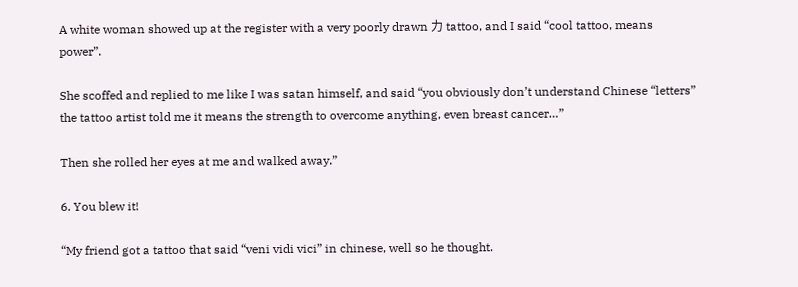A white woman showed up at the register with a very poorly drawn 力 tattoo, and I said “cool tattoo, means power”.

She scoffed and replied to me like I was satan himself, and said “you obviously don’t understand Chinese “letters” the tattoo artist told me it means the strength to overcome anything, even breast cancer…”

Then she rolled her eyes at me and walked away.”

6. You blew it!

“My friend got a tattoo that said “veni vidi vici” in chinese, well so he thought.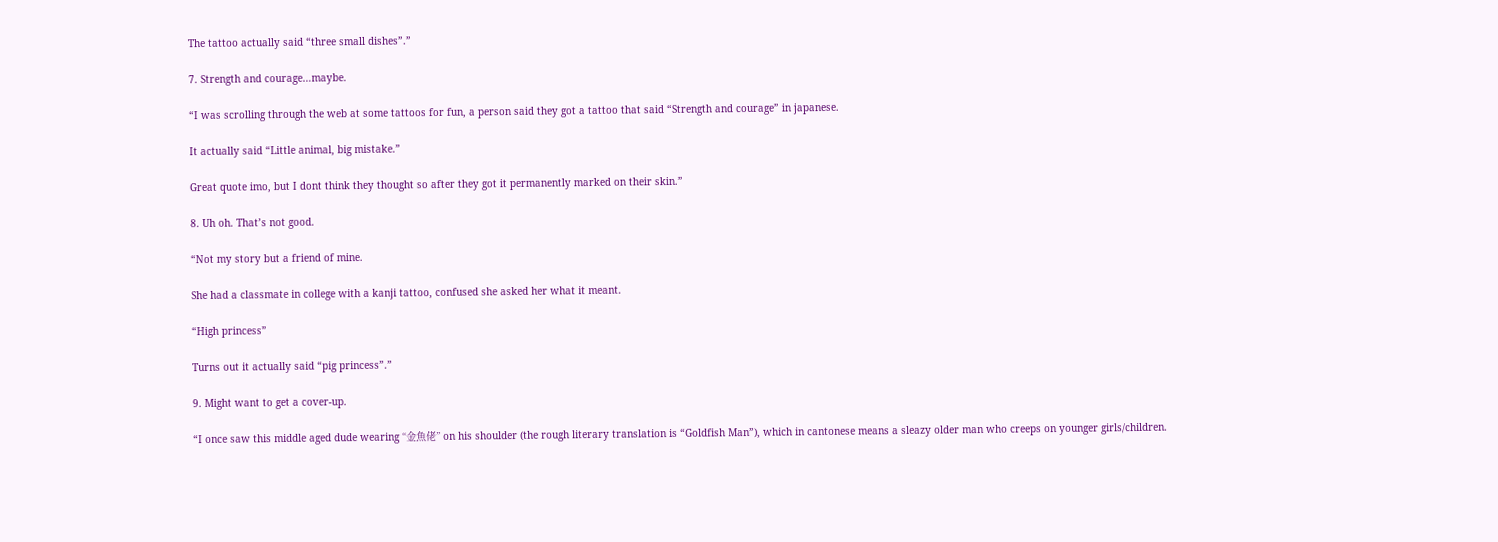The tattoo actually said “three small dishes”.”

7. Strength and courage…maybe.

“I was scrolling through the web at some tattoos for fun, a person said they got a tattoo that said “Strength and courage” in japanese.

It actually said “Little animal, big mistake.”

Great quote imo, but I dont think they thought so after they got it permanently marked on their skin.”

8. Uh oh. That’s not good.

“Not my story but a friend of mine.

She had a classmate in college with a kanji tattoo, confused she asked her what it meant.

“High princess”

Turns out it actually said “pig princess”.”

9. Might want to get a cover-up.

“I once saw this middle aged dude wearing “金魚佬” on his shoulder (the rough literary translation is “Goldfish Man”), which in cantonese means a sleazy older man who creeps on younger girls/children.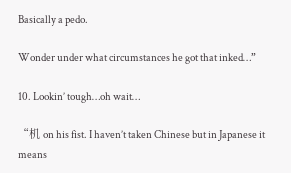Basically a pedo.

Wonder under what circumstances he got that inked…”

10. Lookin’ tough…oh wait…

“机 on his fist. I haven’t taken Chinese but in Japanese it means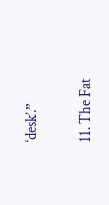‘desk’.”

11. The Fat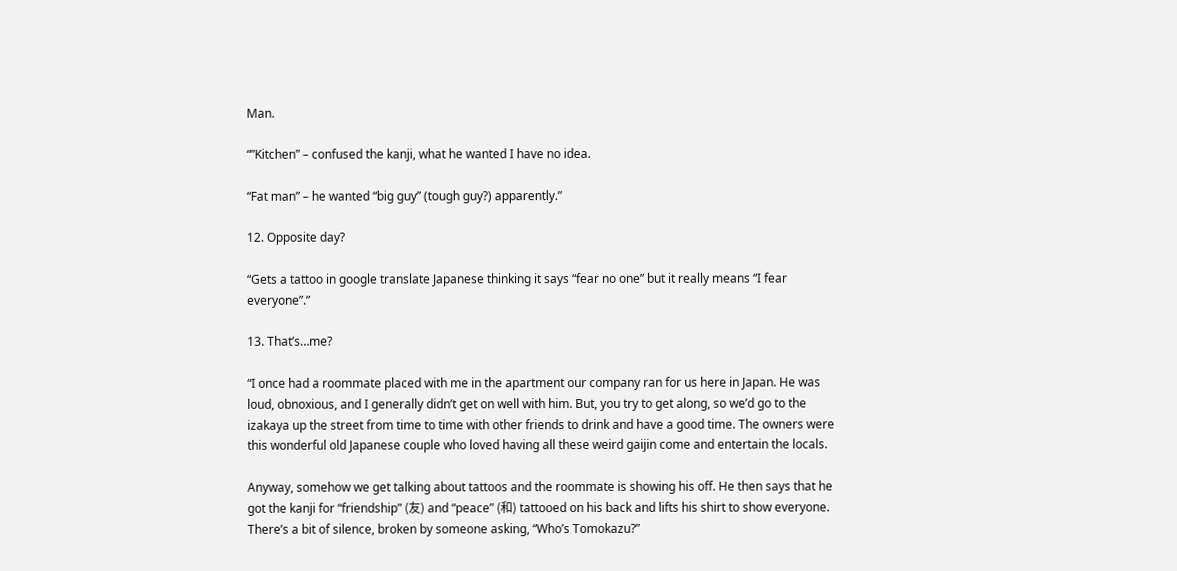Man.

“”Kitchen” – confused the kanji, what he wanted I have no idea.

“Fat man” – he wanted “big guy” (tough guy?) apparently.”

12. Opposite day?

“Gets a tattoo in google translate Japanese thinking it says “fear no one” but it really means “I fear everyone”.”

13. That’s…me?

“I once had a roommate placed with me in the apartment our company ran for us here in Japan. He was loud, obnoxious, and I generally didn’t get on well with him. But, you try to get along, so we’d go to the izakaya up the street from time to time with other friends to drink and have a good time. The owners were this wonderful old Japanese couple who loved having all these weird gaijin come and entertain the locals.

Anyway, somehow we get talking about tattoos and the roommate is showing his off. He then says that he got the kanji for “friendship” (友) and “peace” (和) tattooed on his back and lifts his shirt to show everyone. There’s a bit of silence, broken by someone asking, “Who’s Tomokazu?”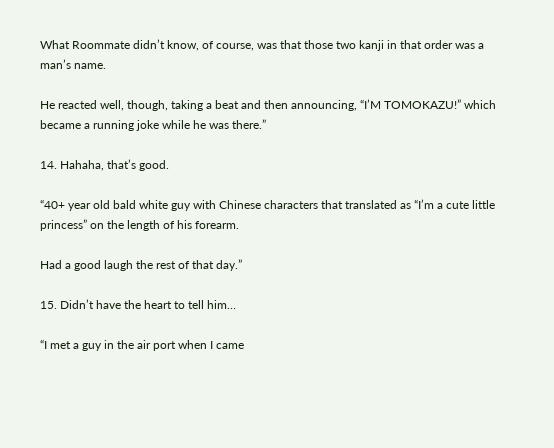What Roommate didn’t know, of course, was that those two kanji in that order was a man’s name.

He reacted well, though, taking a beat and then announcing, “I’M TOMOKAZU!” which became a running joke while he was there.”

14. Hahaha, that’s good.

“40+ year old bald white guy with Chinese characters that translated as “I’m a cute little princess” on the length of his forearm.

Had a good laugh the rest of that day.”

15. Didn’t have the heart to tell him…

“I met a guy in the air port when I came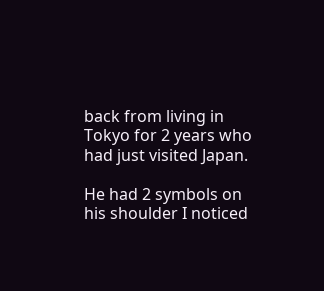back from living in Tokyo for 2 years who had just visited Japan.

He had 2 symbols on his shoulder I noticed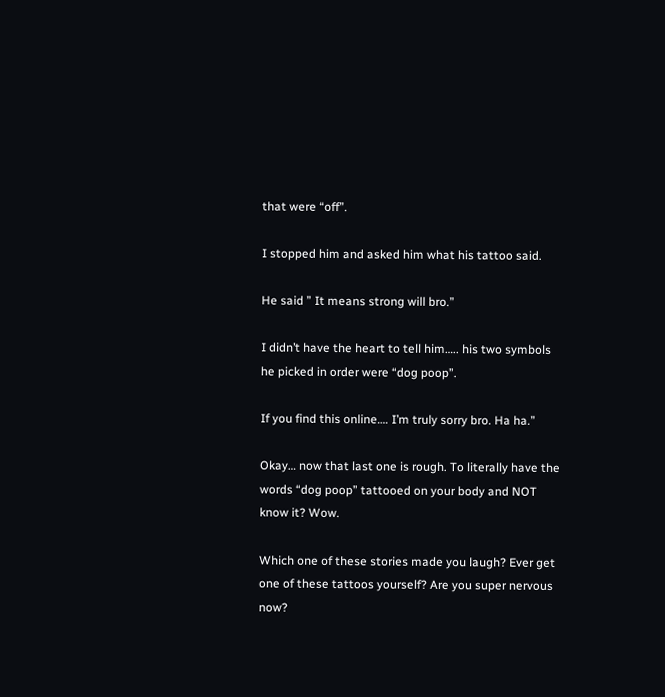that were “off”.

I stopped him and asked him what his tattoo said.

He said ” It means strong will bro.”

I didn’t have the heart to tell him….. his two symbols he picked in order were “dog poop”.

If you find this online…. I’m truly sorry bro. Ha ha.”

Okay… now that last one is rough. To literally have the words “dog poop” tattooed on your body and NOT know it? Wow.

Which one of these stories made you laugh? Ever get one of these tattoos yourself? Are you super nervous now?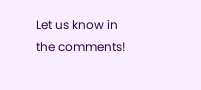Let us know in the comments!